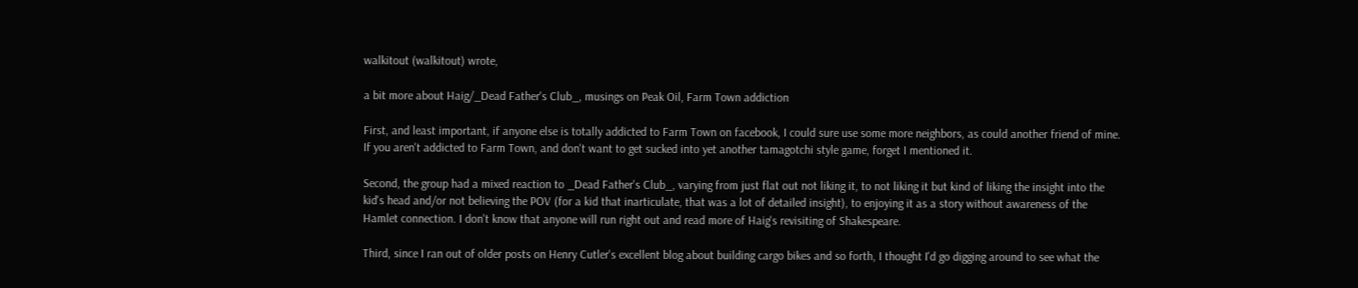walkitout (walkitout) wrote,

a bit more about Haig/_Dead Father's Club_, musings on Peak Oil, Farm Town addiction

First, and least important, if anyone else is totally addicted to Farm Town on facebook, I could sure use some more neighbors, as could another friend of mine. If you aren't addicted to Farm Town, and don't want to get sucked into yet another tamagotchi style game, forget I mentioned it.

Second, the group had a mixed reaction to _Dead Father's Club_, varying from just flat out not liking it, to not liking it but kind of liking the insight into the kid's head and/or not believing the POV (for a kid that inarticulate, that was a lot of detailed insight), to enjoying it as a story without awareness of the Hamlet connection. I don't know that anyone will run right out and read more of Haig's revisiting of Shakespeare.

Third, since I ran out of older posts on Henry Cutler's excellent blog about building cargo bikes and so forth, I thought I'd go digging around to see what the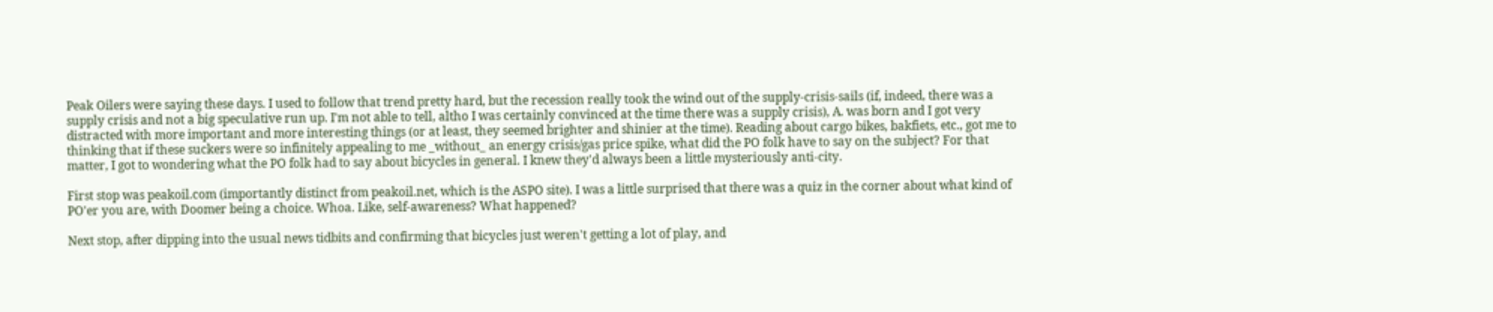Peak Oilers were saying these days. I used to follow that trend pretty hard, but the recession really took the wind out of the supply-crisis-sails (if, indeed, there was a supply crisis and not a big speculative run up. I'm not able to tell, altho I was certainly convinced at the time there was a supply crisis), A. was born and I got very distracted with more important and more interesting things (or at least, they seemed brighter and shinier at the time). Reading about cargo bikes, bakfiets, etc., got me to thinking that if these suckers were so infinitely appealing to me _without_ an energy crisis/gas price spike, what did the PO folk have to say on the subject? For that matter, I got to wondering what the PO folk had to say about bicycles in general. I knew they'd always been a little mysteriously anti-city.

First stop was peakoil.com (importantly distinct from peakoil.net, which is the ASPO site). I was a little surprised that there was a quiz in the corner about what kind of PO'er you are, with Doomer being a choice. Whoa. Like, self-awareness? What happened?

Next stop, after dipping into the usual news tidbits and confirming that bicycles just weren't getting a lot of play, and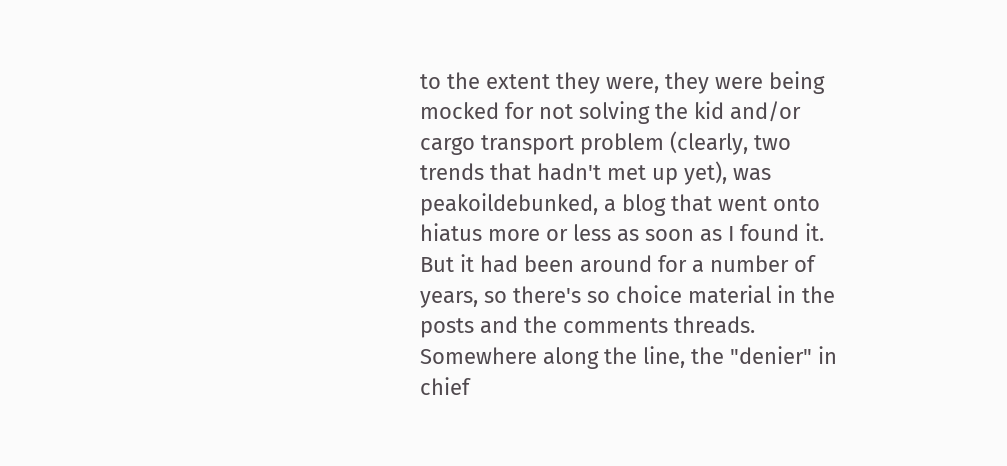to the extent they were, they were being mocked for not solving the kid and/or cargo transport problem (clearly, two trends that hadn't met up yet), was peakoildebunked, a blog that went onto hiatus more or less as soon as I found it. But it had been around for a number of years, so there's so choice material in the posts and the comments threads. Somewhere along the line, the "denier" in chief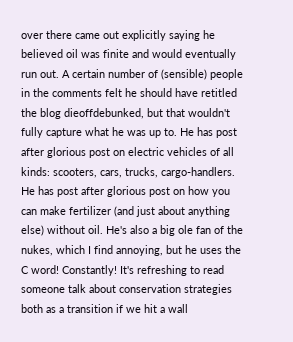over there came out explicitly saying he believed oil was finite and would eventually run out. A certain number of (sensible) people in the comments felt he should have retitled the blog dieoffdebunked, but that wouldn't fully capture what he was up to. He has post after glorious post on electric vehicles of all kinds: scooters, cars, trucks, cargo-handlers. He has post after glorious post on how you can make fertilizer (and just about anything else) without oil. He's also a big ole fan of the nukes, which I find annoying, but he uses the C word! Constantly! It's refreshing to read someone talk about conservation strategies both as a transition if we hit a wall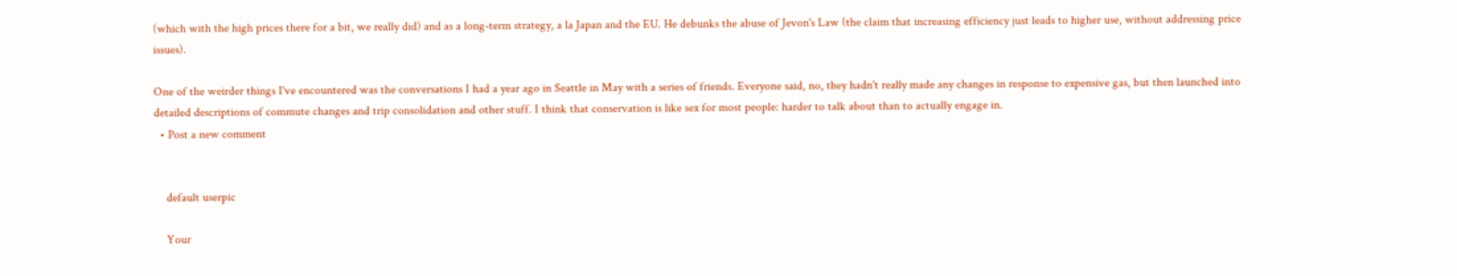(which with the high prices there for a bit, we really did) and as a long-term strategy, a la Japan and the EU. He debunks the abuse of Jevon's Law (the claim that increasing efficiency just leads to higher use, without addressing price issues).

One of the weirder things I've encountered was the conversations I had a year ago in Seattle in May with a series of friends. Everyone said, no, they hadn't really made any changes in response to expensive gas, but then launched into detailed descriptions of commute changes and trip consolidation and other stuff. I think that conservation is like sex for most people: harder to talk about than to actually engage in.
  • Post a new comment


    default userpic

    Your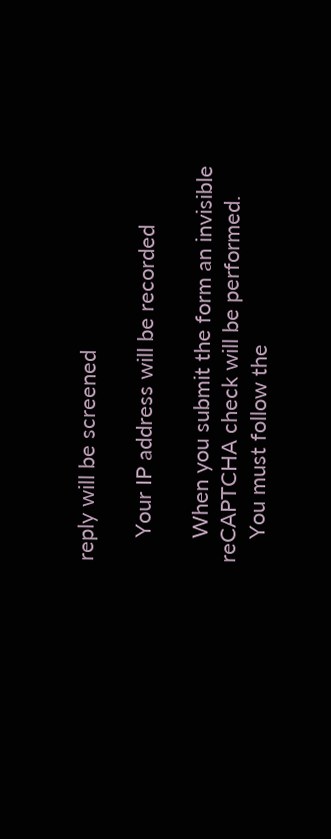reply will be screened

    Your IP address will be recorded

    When you submit the form an invisible reCAPTCHA check will be performed.
    You must follow the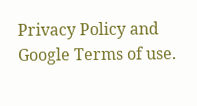Privacy Policy and Google Terms of use.